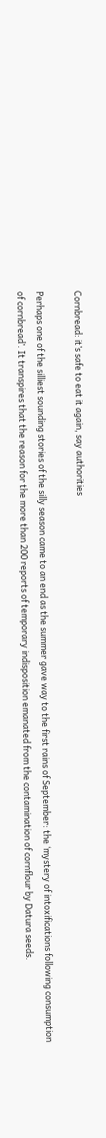Cornbread: it’s safe to eat it again, say authorities

Perhaps one of the silliest sounding stories of the silly season came to an end as the summer gave way to the first rains of September: the ‘mystery of intoxifications following consumption of cornbread’. It transpires that the reason for the more than 200 reports of temporary indisposition emanated from the contamination of cornflour by Datura seeds.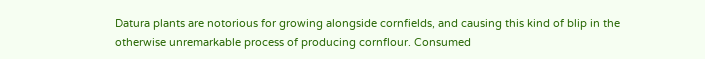Datura plants are notorious for growing alongside cornfields, and causing this kind of blip in the otherwise unremarkable process of producing cornflour. Consumed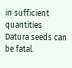in sufficient quantities Datura seeds can be fatal.